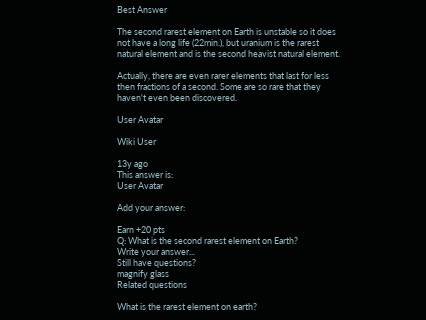Best Answer

The second rarest element on Earth is unstable so it does not have a long life (22min.), but uranium is the rarest natural element and is the second heavist natural element.

Actually, there are even rarer elements that last for less then fractions of a second. Some are so rare that they haven't even been discovered.

User Avatar

Wiki User

13y ago
This answer is:
User Avatar

Add your answer:

Earn +20 pts
Q: What is the second rarest element on Earth?
Write your answer...
Still have questions?
magnify glass
Related questions

What is the rarest element on earth?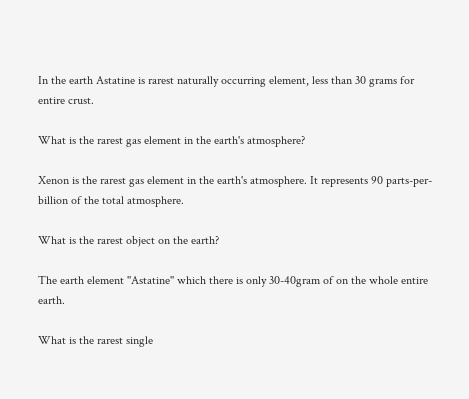In the earth Astatine is rarest naturally occurring element, less than 30 grams for entire crust.

What is the rarest gas element in the earth's atmosphere?

Xenon is the rarest gas element in the earth's atmosphere. It represents 90 parts-per-billion of the total atmosphere.

What is the rarest object on the earth?

The earth element ''Astatine'' which there is only 30-40gram of on the whole entire earth.

What is the rarest single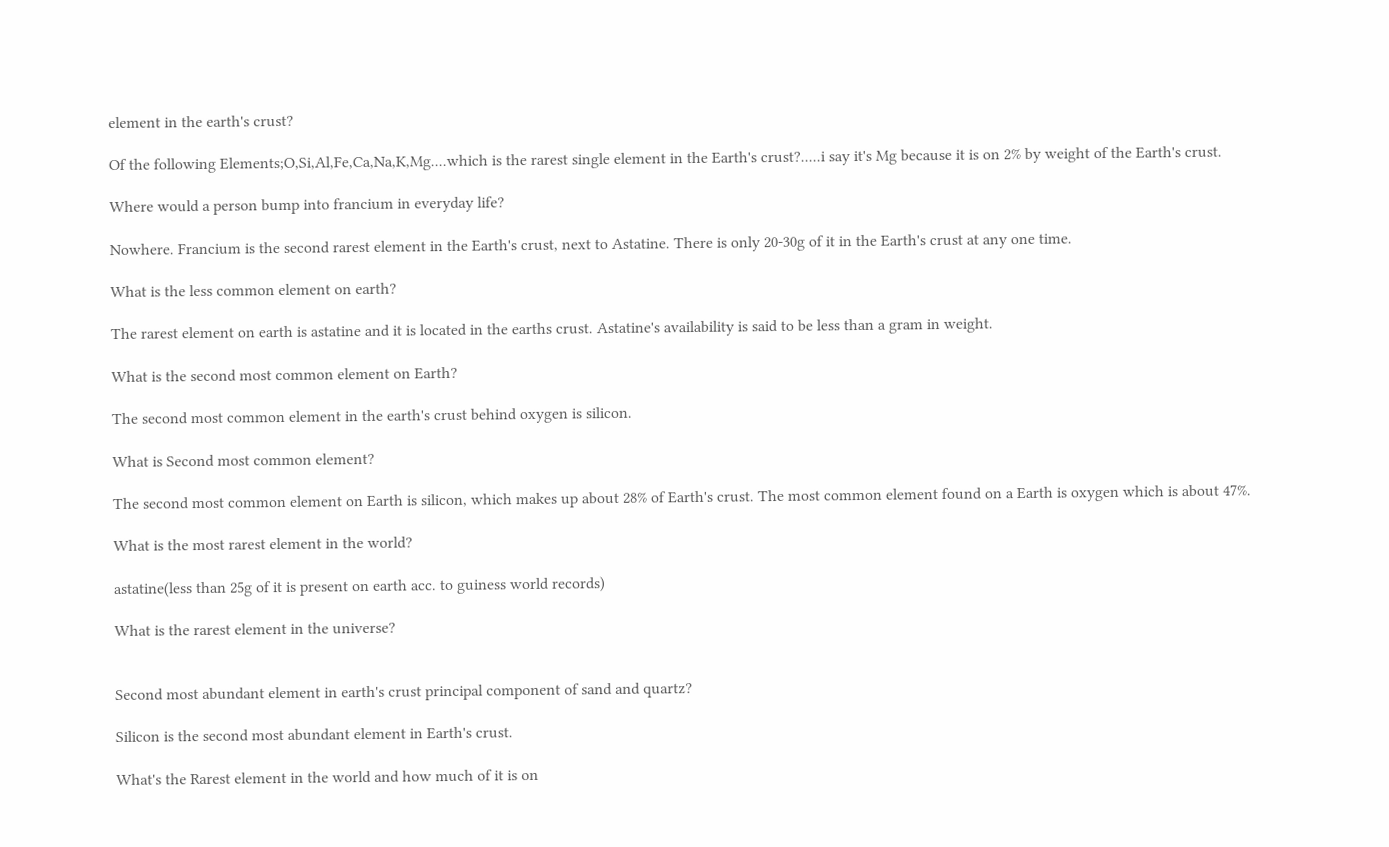element in the earth's crust?

Of the following Elements;O,Si,Al,Fe,Ca,Na,K,Mg....which is the rarest single element in the Earth's crust?.....i say it's Mg because it is on 2% by weight of the Earth's crust.

Where would a person bump into francium in everyday life?

Nowhere. Francium is the second rarest element in the Earth's crust, next to Astatine. There is only 20-30g of it in the Earth's crust at any one time.

What is the less common element on earth?

The rarest element on earth is astatine and it is located in the earths crust. Astatine's availability is said to be less than a gram in weight.

What is the second most common element on Earth?

The second most common element in the earth's crust behind oxygen is silicon.

What is Second most common element?

The second most common element on Earth is silicon, which makes up about 28% of Earth's crust. The most common element found on a Earth is oxygen which is about 47%.

What is the most rarest element in the world?

astatine(less than 25g of it is present on earth acc. to guiness world records)

What is the rarest element in the universe?


Second most abundant element in earth's crust principal component of sand and quartz?

Silicon is the second most abundant element in Earth's crust.

What's the Rarest element in the world and how much of it is on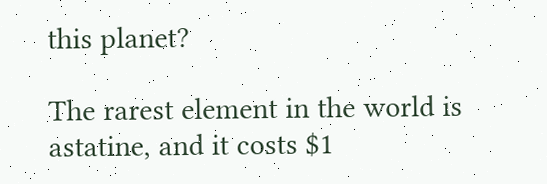this planet?

The rarest element in the world is astatine, and it costs $1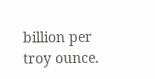billion per troy ounce.